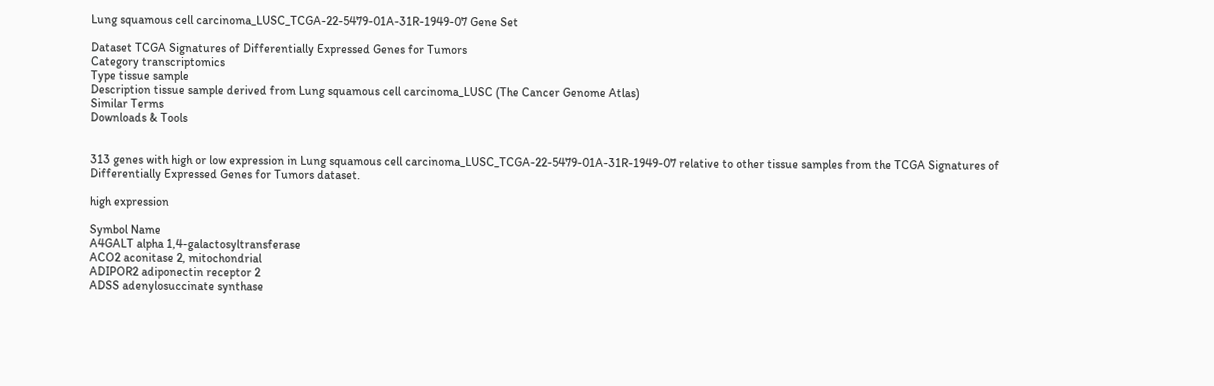Lung squamous cell carcinoma_LUSC_TCGA-22-5479-01A-31R-1949-07 Gene Set

Dataset TCGA Signatures of Differentially Expressed Genes for Tumors
Category transcriptomics
Type tissue sample
Description tissue sample derived from Lung squamous cell carcinoma_LUSC (The Cancer Genome Atlas)
Similar Terms
Downloads & Tools


313 genes with high or low expression in Lung squamous cell carcinoma_LUSC_TCGA-22-5479-01A-31R-1949-07 relative to other tissue samples from the TCGA Signatures of Differentially Expressed Genes for Tumors dataset.

high expression

Symbol Name
A4GALT alpha 1,4-galactosyltransferase
ACO2 aconitase 2, mitochondrial
ADIPOR2 adiponectin receptor 2
ADSS adenylosuccinate synthase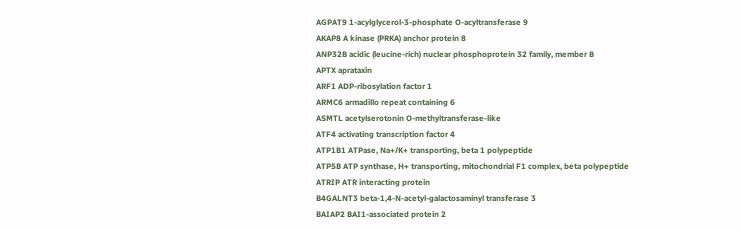AGPAT9 1-acylglycerol-3-phosphate O-acyltransferase 9
AKAP8 A kinase (PRKA) anchor protein 8
ANP32B acidic (leucine-rich) nuclear phosphoprotein 32 family, member B
APTX aprataxin
ARF1 ADP-ribosylation factor 1
ARMC6 armadillo repeat containing 6
ASMTL acetylserotonin O-methyltransferase-like
ATF4 activating transcription factor 4
ATP1B1 ATPase, Na+/K+ transporting, beta 1 polypeptide
ATP5B ATP synthase, H+ transporting, mitochondrial F1 complex, beta polypeptide
ATRIP ATR interacting protein
B4GALNT3 beta-1,4-N-acetyl-galactosaminyl transferase 3
BAIAP2 BAI1-associated protein 2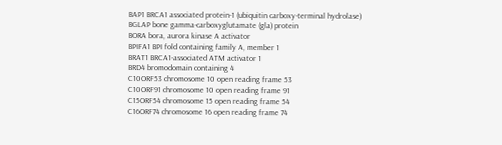BAP1 BRCA1 associated protein-1 (ubiquitin carboxy-terminal hydrolase)
BGLAP bone gamma-carboxyglutamate (gla) protein
BORA bora, aurora kinase A activator
BPIFA1 BPI fold containing family A, member 1
BRAT1 BRCA1-associated ATM activator 1
BRD4 bromodomain containing 4
C10ORF53 chromosome 10 open reading frame 53
C10ORF91 chromosome 10 open reading frame 91
C15ORF54 chromosome 15 open reading frame 54
C16ORF74 chromosome 16 open reading frame 74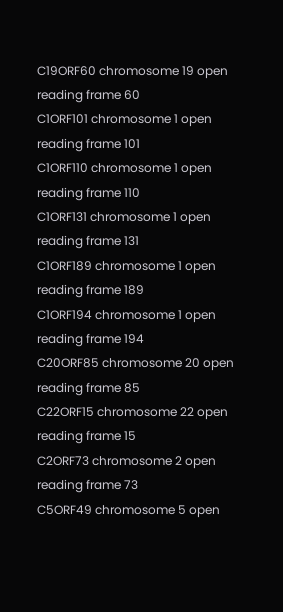C19ORF60 chromosome 19 open reading frame 60
C1ORF101 chromosome 1 open reading frame 101
C1ORF110 chromosome 1 open reading frame 110
C1ORF131 chromosome 1 open reading frame 131
C1ORF189 chromosome 1 open reading frame 189
C1ORF194 chromosome 1 open reading frame 194
C20ORF85 chromosome 20 open reading frame 85
C22ORF15 chromosome 22 open reading frame 15
C2ORF73 chromosome 2 open reading frame 73
C5ORF49 chromosome 5 open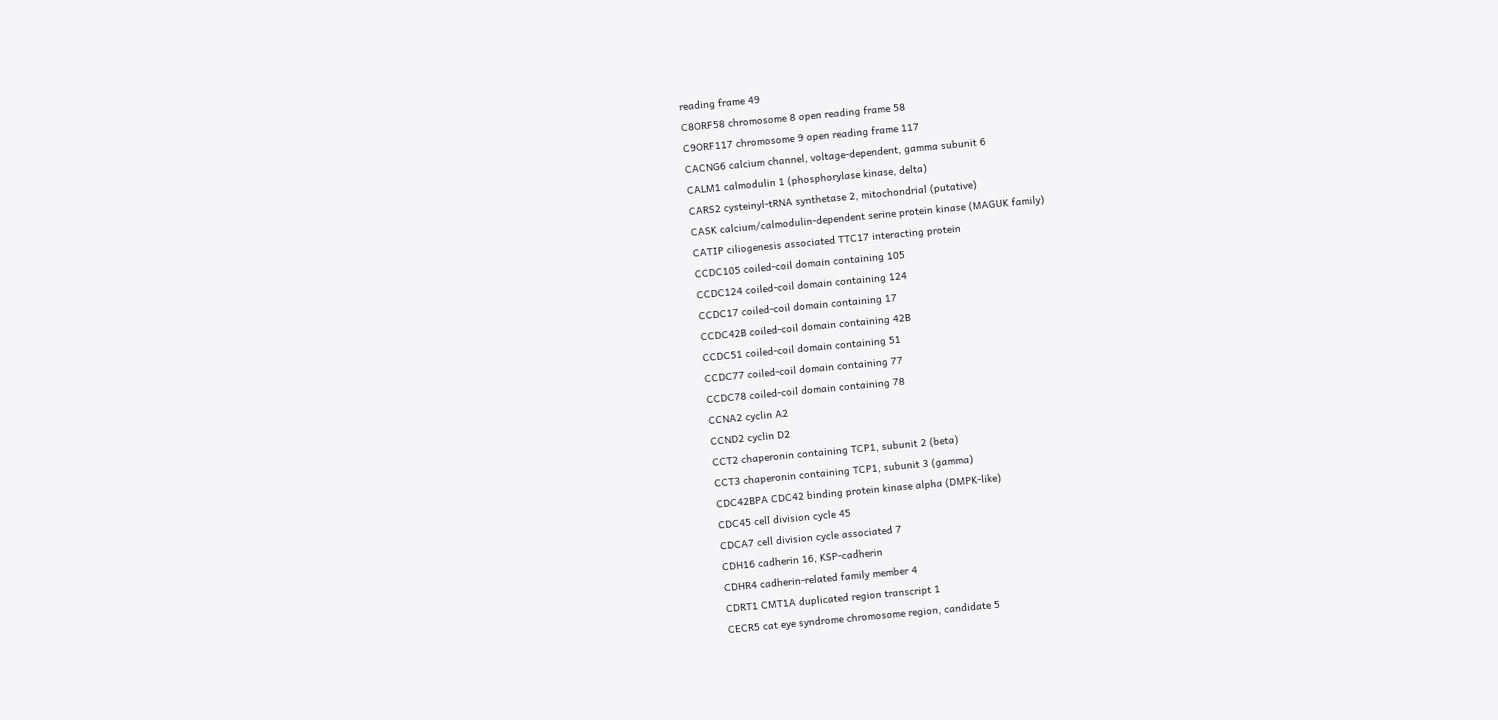reading frame 49
C8ORF58 chromosome 8 open reading frame 58
C9ORF117 chromosome 9 open reading frame 117
CACNG6 calcium channel, voltage-dependent, gamma subunit 6
CALM1 calmodulin 1 (phosphorylase kinase, delta)
CARS2 cysteinyl-tRNA synthetase 2, mitochondrial (putative)
CASK calcium/calmodulin-dependent serine protein kinase (MAGUK family)
CATIP ciliogenesis associated TTC17 interacting protein
CCDC105 coiled-coil domain containing 105
CCDC124 coiled-coil domain containing 124
CCDC17 coiled-coil domain containing 17
CCDC42B coiled-coil domain containing 42B
CCDC51 coiled-coil domain containing 51
CCDC77 coiled-coil domain containing 77
CCDC78 coiled-coil domain containing 78
CCNA2 cyclin A2
CCND2 cyclin D2
CCT2 chaperonin containing TCP1, subunit 2 (beta)
CCT3 chaperonin containing TCP1, subunit 3 (gamma)
CDC42BPA CDC42 binding protein kinase alpha (DMPK-like)
CDC45 cell division cycle 45
CDCA7 cell division cycle associated 7
CDH16 cadherin 16, KSP-cadherin
CDHR4 cadherin-related family member 4
CDRT1 CMT1A duplicated region transcript 1
CECR5 cat eye syndrome chromosome region, candidate 5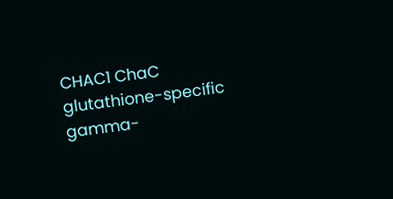CHAC1 ChaC glutathione-specific gamma-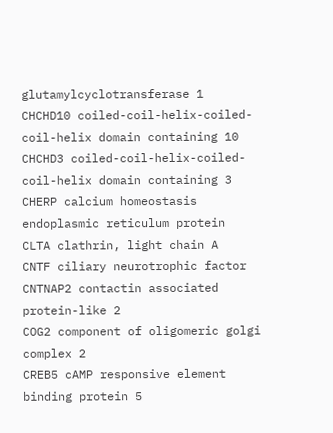glutamylcyclotransferase 1
CHCHD10 coiled-coil-helix-coiled-coil-helix domain containing 10
CHCHD3 coiled-coil-helix-coiled-coil-helix domain containing 3
CHERP calcium homeostasis endoplasmic reticulum protein
CLTA clathrin, light chain A
CNTF ciliary neurotrophic factor
CNTNAP2 contactin associated protein-like 2
COG2 component of oligomeric golgi complex 2
CREB5 cAMP responsive element binding protein 5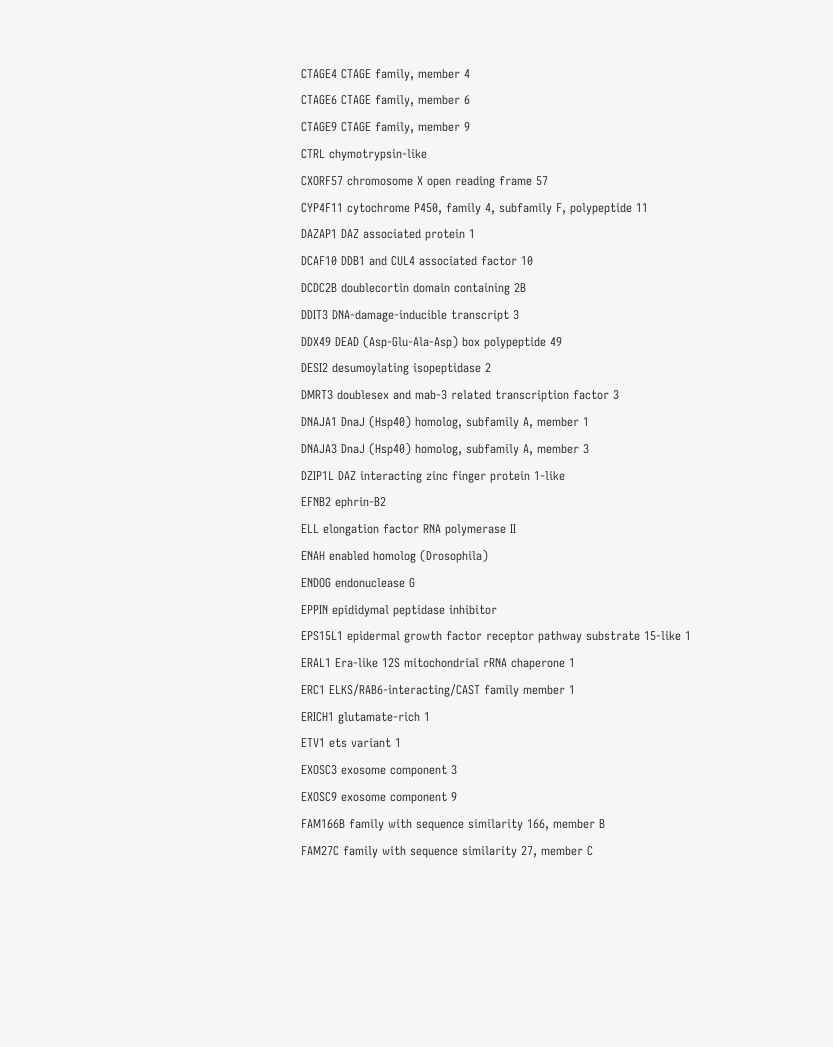CTAGE4 CTAGE family, member 4
CTAGE6 CTAGE family, member 6
CTAGE9 CTAGE family, member 9
CTRL chymotrypsin-like
CXORF57 chromosome X open reading frame 57
CYP4F11 cytochrome P450, family 4, subfamily F, polypeptide 11
DAZAP1 DAZ associated protein 1
DCAF10 DDB1 and CUL4 associated factor 10
DCDC2B doublecortin domain containing 2B
DDIT3 DNA-damage-inducible transcript 3
DDX49 DEAD (Asp-Glu-Ala-Asp) box polypeptide 49
DESI2 desumoylating isopeptidase 2
DMRT3 doublesex and mab-3 related transcription factor 3
DNAJA1 DnaJ (Hsp40) homolog, subfamily A, member 1
DNAJA3 DnaJ (Hsp40) homolog, subfamily A, member 3
DZIP1L DAZ interacting zinc finger protein 1-like
EFNB2 ephrin-B2
ELL elongation factor RNA polymerase II
ENAH enabled homolog (Drosophila)
ENDOG endonuclease G
EPPIN epididymal peptidase inhibitor
EPS15L1 epidermal growth factor receptor pathway substrate 15-like 1
ERAL1 Era-like 12S mitochondrial rRNA chaperone 1
ERC1 ELKS/RAB6-interacting/CAST family member 1
ERICH1 glutamate-rich 1
ETV1 ets variant 1
EXOSC3 exosome component 3
EXOSC9 exosome component 9
FAM166B family with sequence similarity 166, member B
FAM27C family with sequence similarity 27, member C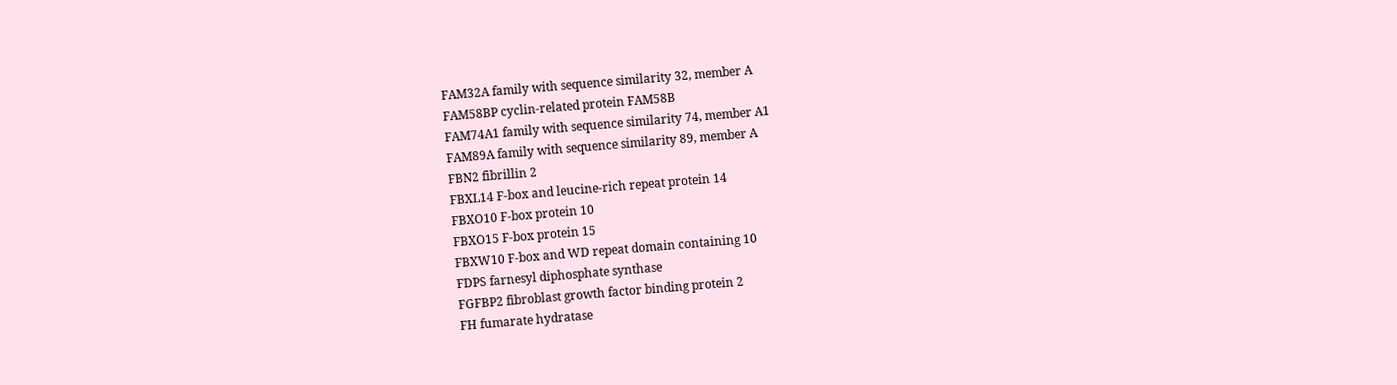FAM32A family with sequence similarity 32, member A
FAM58BP cyclin-related protein FAM58B
FAM74A1 family with sequence similarity 74, member A1
FAM89A family with sequence similarity 89, member A
FBN2 fibrillin 2
FBXL14 F-box and leucine-rich repeat protein 14
FBXO10 F-box protein 10
FBXO15 F-box protein 15
FBXW10 F-box and WD repeat domain containing 10
FDPS farnesyl diphosphate synthase
FGFBP2 fibroblast growth factor binding protein 2
FH fumarate hydratase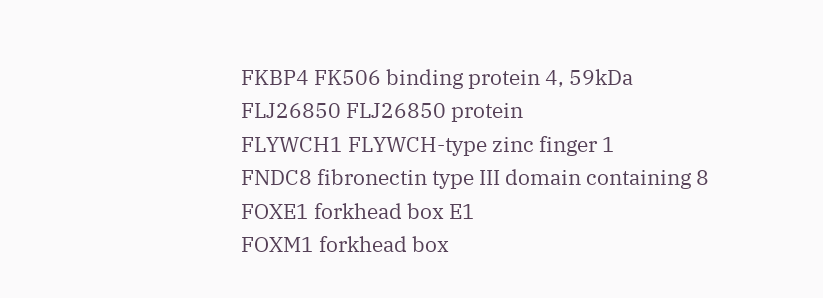FKBP4 FK506 binding protein 4, 59kDa
FLJ26850 FLJ26850 protein
FLYWCH1 FLYWCH-type zinc finger 1
FNDC8 fibronectin type III domain containing 8
FOXE1 forkhead box E1
FOXM1 forkhead box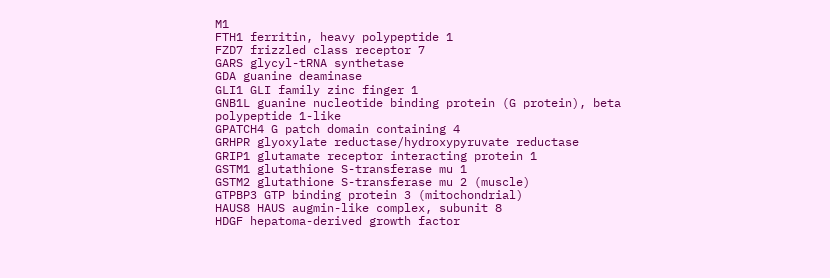M1
FTH1 ferritin, heavy polypeptide 1
FZD7 frizzled class receptor 7
GARS glycyl-tRNA synthetase
GDA guanine deaminase
GLI1 GLI family zinc finger 1
GNB1L guanine nucleotide binding protein (G protein), beta polypeptide 1-like
GPATCH4 G patch domain containing 4
GRHPR glyoxylate reductase/hydroxypyruvate reductase
GRIP1 glutamate receptor interacting protein 1
GSTM1 glutathione S-transferase mu 1
GSTM2 glutathione S-transferase mu 2 (muscle)
GTPBP3 GTP binding protein 3 (mitochondrial)
HAUS8 HAUS augmin-like complex, subunit 8
HDGF hepatoma-derived growth factor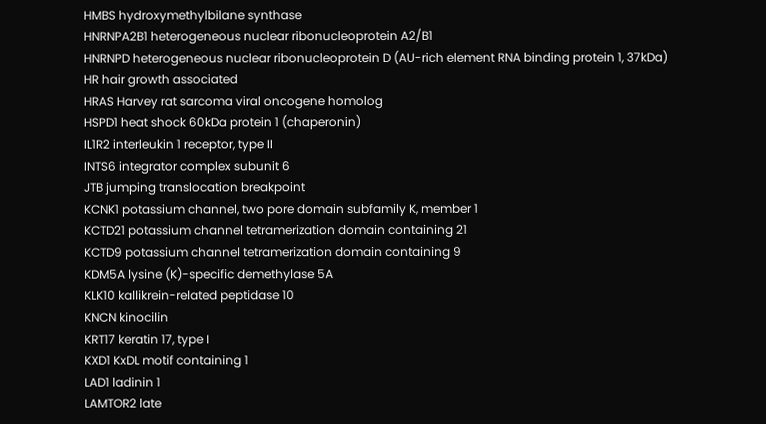HMBS hydroxymethylbilane synthase
HNRNPA2B1 heterogeneous nuclear ribonucleoprotein A2/B1
HNRNPD heterogeneous nuclear ribonucleoprotein D (AU-rich element RNA binding protein 1, 37kDa)
HR hair growth associated
HRAS Harvey rat sarcoma viral oncogene homolog
HSPD1 heat shock 60kDa protein 1 (chaperonin)
IL1R2 interleukin 1 receptor, type II
INTS6 integrator complex subunit 6
JTB jumping translocation breakpoint
KCNK1 potassium channel, two pore domain subfamily K, member 1
KCTD21 potassium channel tetramerization domain containing 21
KCTD9 potassium channel tetramerization domain containing 9
KDM5A lysine (K)-specific demethylase 5A
KLK10 kallikrein-related peptidase 10
KNCN kinocilin
KRT17 keratin 17, type I
KXD1 KxDL motif containing 1
LAD1 ladinin 1
LAMTOR2 late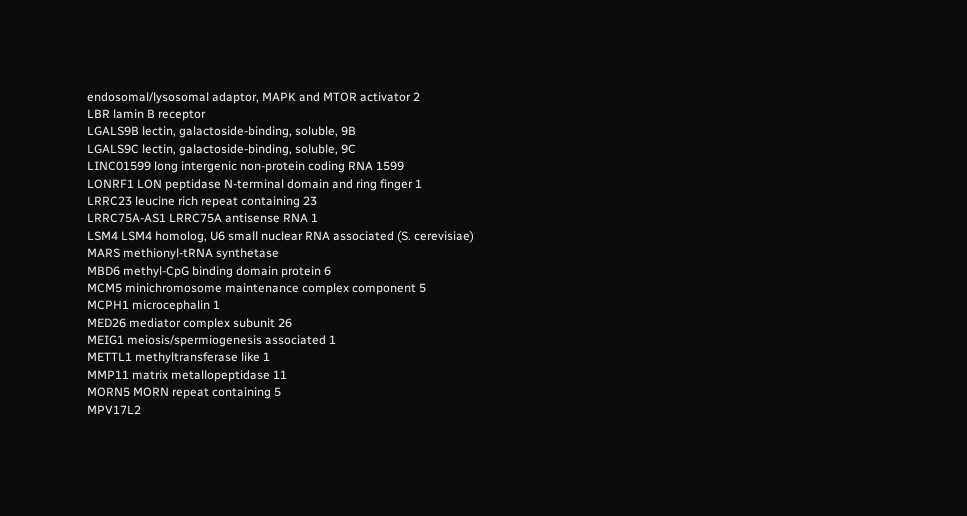endosomal/lysosomal adaptor, MAPK and MTOR activator 2
LBR lamin B receptor
LGALS9B lectin, galactoside-binding, soluble, 9B
LGALS9C lectin, galactoside-binding, soluble, 9C
LINC01599 long intergenic non-protein coding RNA 1599
LONRF1 LON peptidase N-terminal domain and ring finger 1
LRRC23 leucine rich repeat containing 23
LRRC75A-AS1 LRRC75A antisense RNA 1
LSM4 LSM4 homolog, U6 small nuclear RNA associated (S. cerevisiae)
MARS methionyl-tRNA synthetase
MBD6 methyl-CpG binding domain protein 6
MCM5 minichromosome maintenance complex component 5
MCPH1 microcephalin 1
MED26 mediator complex subunit 26
MEIG1 meiosis/spermiogenesis associated 1
METTL1 methyltransferase like 1
MMP11 matrix metallopeptidase 11
MORN5 MORN repeat containing 5
MPV17L2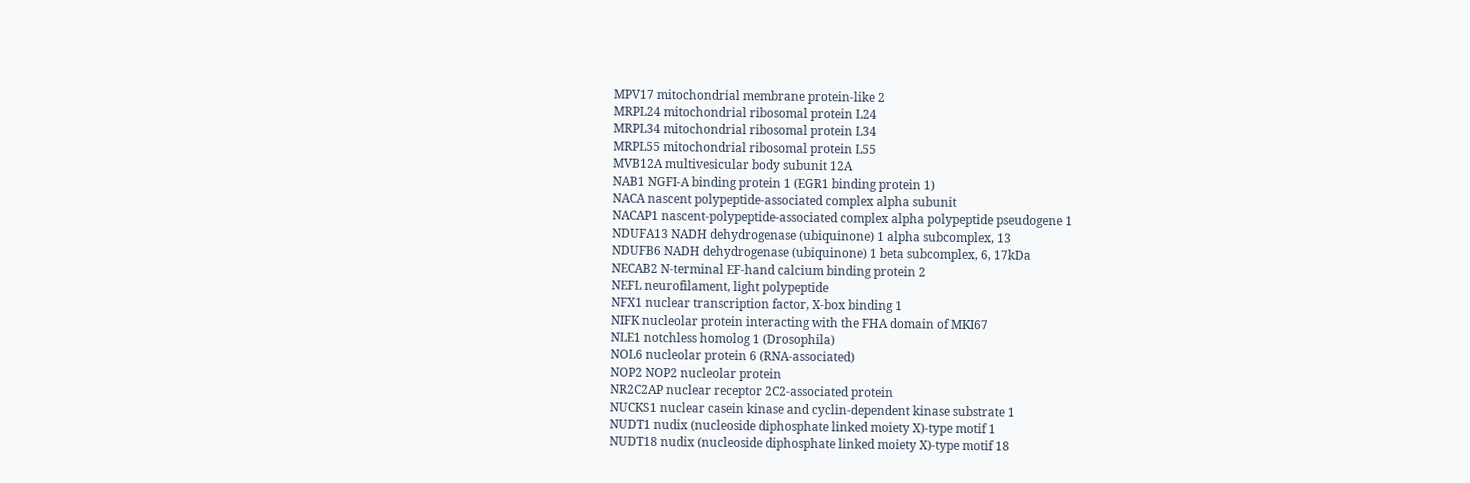MPV17 mitochondrial membrane protein-like 2
MRPL24 mitochondrial ribosomal protein L24
MRPL34 mitochondrial ribosomal protein L34
MRPL55 mitochondrial ribosomal protein L55
MVB12A multivesicular body subunit 12A
NAB1 NGFI-A binding protein 1 (EGR1 binding protein 1)
NACA nascent polypeptide-associated complex alpha subunit
NACAP1 nascent-polypeptide-associated complex alpha polypeptide pseudogene 1
NDUFA13 NADH dehydrogenase (ubiquinone) 1 alpha subcomplex, 13
NDUFB6 NADH dehydrogenase (ubiquinone) 1 beta subcomplex, 6, 17kDa
NECAB2 N-terminal EF-hand calcium binding protein 2
NEFL neurofilament, light polypeptide
NFX1 nuclear transcription factor, X-box binding 1
NIFK nucleolar protein interacting with the FHA domain of MKI67
NLE1 notchless homolog 1 (Drosophila)
NOL6 nucleolar protein 6 (RNA-associated)
NOP2 NOP2 nucleolar protein
NR2C2AP nuclear receptor 2C2-associated protein
NUCKS1 nuclear casein kinase and cyclin-dependent kinase substrate 1
NUDT1 nudix (nucleoside diphosphate linked moiety X)-type motif 1
NUDT18 nudix (nucleoside diphosphate linked moiety X)-type motif 18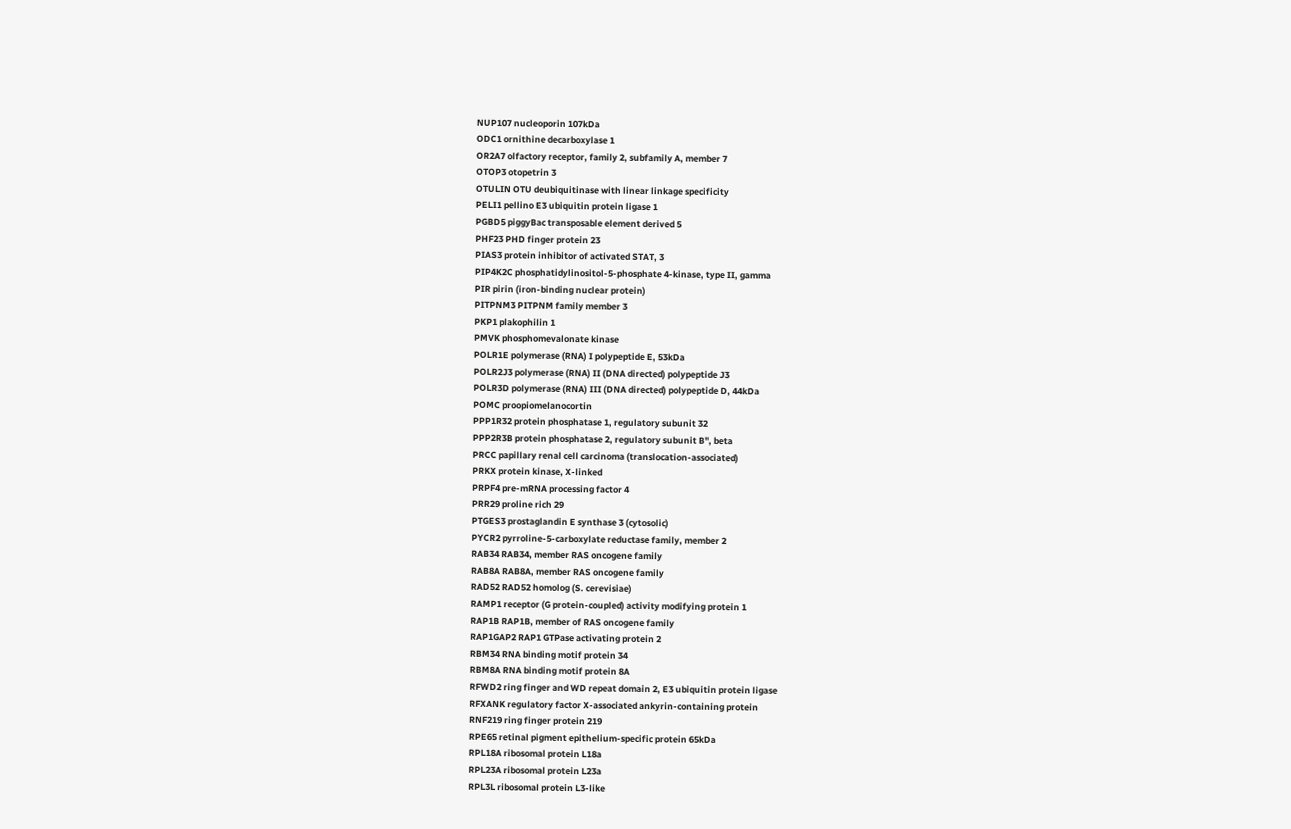NUP107 nucleoporin 107kDa
ODC1 ornithine decarboxylase 1
OR2A7 olfactory receptor, family 2, subfamily A, member 7
OTOP3 otopetrin 3
OTULIN OTU deubiquitinase with linear linkage specificity
PELI1 pellino E3 ubiquitin protein ligase 1
PGBD5 piggyBac transposable element derived 5
PHF23 PHD finger protein 23
PIAS3 protein inhibitor of activated STAT, 3
PIP4K2C phosphatidylinositol-5-phosphate 4-kinase, type II, gamma
PIR pirin (iron-binding nuclear protein)
PITPNM3 PITPNM family member 3
PKP1 plakophilin 1
PMVK phosphomevalonate kinase
POLR1E polymerase (RNA) I polypeptide E, 53kDa
POLR2J3 polymerase (RNA) II (DNA directed) polypeptide J3
POLR3D polymerase (RNA) III (DNA directed) polypeptide D, 44kDa
POMC proopiomelanocortin
PPP1R32 protein phosphatase 1, regulatory subunit 32
PPP2R3B protein phosphatase 2, regulatory subunit B'', beta
PRCC papillary renal cell carcinoma (translocation-associated)
PRKX protein kinase, X-linked
PRPF4 pre-mRNA processing factor 4
PRR29 proline rich 29
PTGES3 prostaglandin E synthase 3 (cytosolic)
PYCR2 pyrroline-5-carboxylate reductase family, member 2
RAB34 RAB34, member RAS oncogene family
RAB8A RAB8A, member RAS oncogene family
RAD52 RAD52 homolog (S. cerevisiae)
RAMP1 receptor (G protein-coupled) activity modifying protein 1
RAP1B RAP1B, member of RAS oncogene family
RAP1GAP2 RAP1 GTPase activating protein 2
RBM34 RNA binding motif protein 34
RBM8A RNA binding motif protein 8A
RFWD2 ring finger and WD repeat domain 2, E3 ubiquitin protein ligase
RFXANK regulatory factor X-associated ankyrin-containing protein
RNF219 ring finger protein 219
RPE65 retinal pigment epithelium-specific protein 65kDa
RPL18A ribosomal protein L18a
RPL23A ribosomal protein L23a
RPL3L ribosomal protein L3-like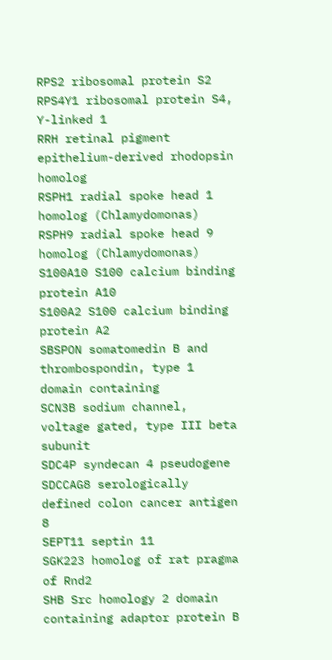RPS2 ribosomal protein S2
RPS4Y1 ribosomal protein S4, Y-linked 1
RRH retinal pigment epithelium-derived rhodopsin homolog
RSPH1 radial spoke head 1 homolog (Chlamydomonas)
RSPH9 radial spoke head 9 homolog (Chlamydomonas)
S100A10 S100 calcium binding protein A10
S100A2 S100 calcium binding protein A2
SBSPON somatomedin B and thrombospondin, type 1 domain containing
SCN3B sodium channel, voltage gated, type III beta subunit
SDC4P syndecan 4 pseudogene
SDCCAG8 serologically defined colon cancer antigen 8
SEPT11 septin 11
SGK223 homolog of rat pragma of Rnd2
SHB Src homology 2 domain containing adaptor protein B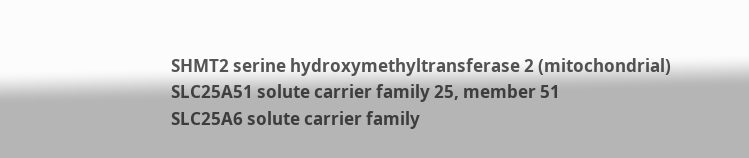SHMT2 serine hydroxymethyltransferase 2 (mitochondrial)
SLC25A51 solute carrier family 25, member 51
SLC25A6 solute carrier family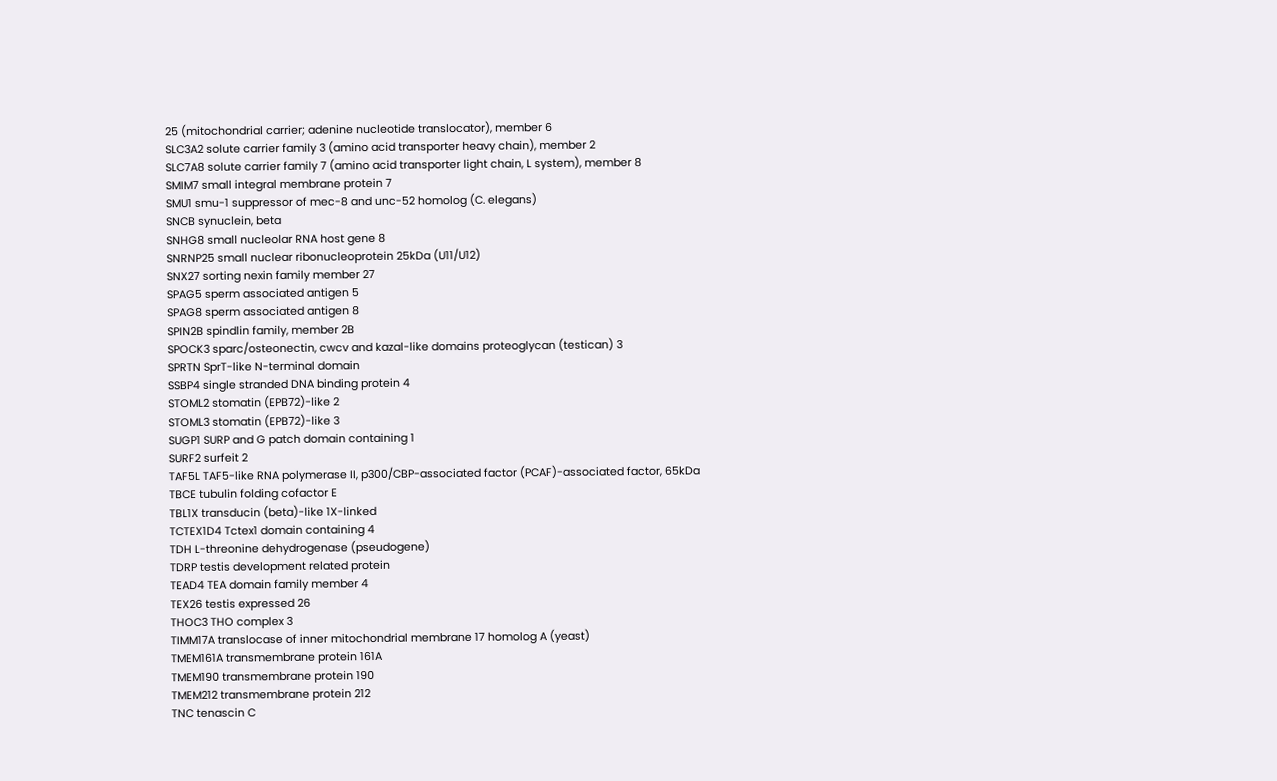25 (mitochondrial carrier; adenine nucleotide translocator), member 6
SLC3A2 solute carrier family 3 (amino acid transporter heavy chain), member 2
SLC7A8 solute carrier family 7 (amino acid transporter light chain, L system), member 8
SMIM7 small integral membrane protein 7
SMU1 smu-1 suppressor of mec-8 and unc-52 homolog (C. elegans)
SNCB synuclein, beta
SNHG8 small nucleolar RNA host gene 8
SNRNP25 small nuclear ribonucleoprotein 25kDa (U11/U12)
SNX27 sorting nexin family member 27
SPAG5 sperm associated antigen 5
SPAG8 sperm associated antigen 8
SPIN2B spindlin family, member 2B
SPOCK3 sparc/osteonectin, cwcv and kazal-like domains proteoglycan (testican) 3
SPRTN SprT-like N-terminal domain
SSBP4 single stranded DNA binding protein 4
STOML2 stomatin (EPB72)-like 2
STOML3 stomatin (EPB72)-like 3
SUGP1 SURP and G patch domain containing 1
SURF2 surfeit 2
TAF5L TAF5-like RNA polymerase II, p300/CBP-associated factor (PCAF)-associated factor, 65kDa
TBCE tubulin folding cofactor E
TBL1X transducin (beta)-like 1X-linked
TCTEX1D4 Tctex1 domain containing 4
TDH L-threonine dehydrogenase (pseudogene)
TDRP testis development related protein
TEAD4 TEA domain family member 4
TEX26 testis expressed 26
THOC3 THO complex 3
TIMM17A translocase of inner mitochondrial membrane 17 homolog A (yeast)
TMEM161A transmembrane protein 161A
TMEM190 transmembrane protein 190
TMEM212 transmembrane protein 212
TNC tenascin C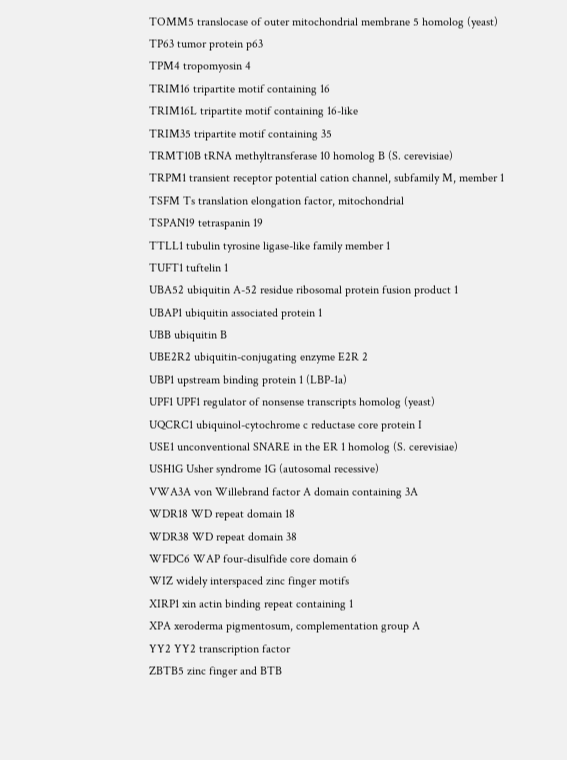TOMM5 translocase of outer mitochondrial membrane 5 homolog (yeast)
TP63 tumor protein p63
TPM4 tropomyosin 4
TRIM16 tripartite motif containing 16
TRIM16L tripartite motif containing 16-like
TRIM35 tripartite motif containing 35
TRMT10B tRNA methyltransferase 10 homolog B (S. cerevisiae)
TRPM1 transient receptor potential cation channel, subfamily M, member 1
TSFM Ts translation elongation factor, mitochondrial
TSPAN19 tetraspanin 19
TTLL1 tubulin tyrosine ligase-like family member 1
TUFT1 tuftelin 1
UBA52 ubiquitin A-52 residue ribosomal protein fusion product 1
UBAP1 ubiquitin associated protein 1
UBB ubiquitin B
UBE2R2 ubiquitin-conjugating enzyme E2R 2
UBP1 upstream binding protein 1 (LBP-1a)
UPF1 UPF1 regulator of nonsense transcripts homolog (yeast)
UQCRC1 ubiquinol-cytochrome c reductase core protein I
USE1 unconventional SNARE in the ER 1 homolog (S. cerevisiae)
USH1G Usher syndrome 1G (autosomal recessive)
VWA3A von Willebrand factor A domain containing 3A
WDR18 WD repeat domain 18
WDR38 WD repeat domain 38
WFDC6 WAP four-disulfide core domain 6
WIZ widely interspaced zinc finger motifs
XIRP1 xin actin binding repeat containing 1
XPA xeroderma pigmentosum, complementation group A
YY2 YY2 transcription factor
ZBTB5 zinc finger and BTB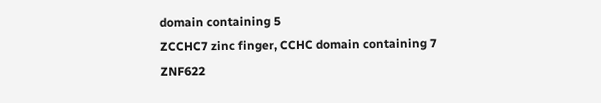domain containing 5
ZCCHC7 zinc finger, CCHC domain containing 7
ZNF622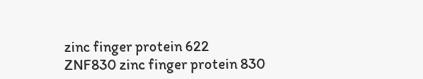zinc finger protein 622
ZNF830 zinc finger protein 830